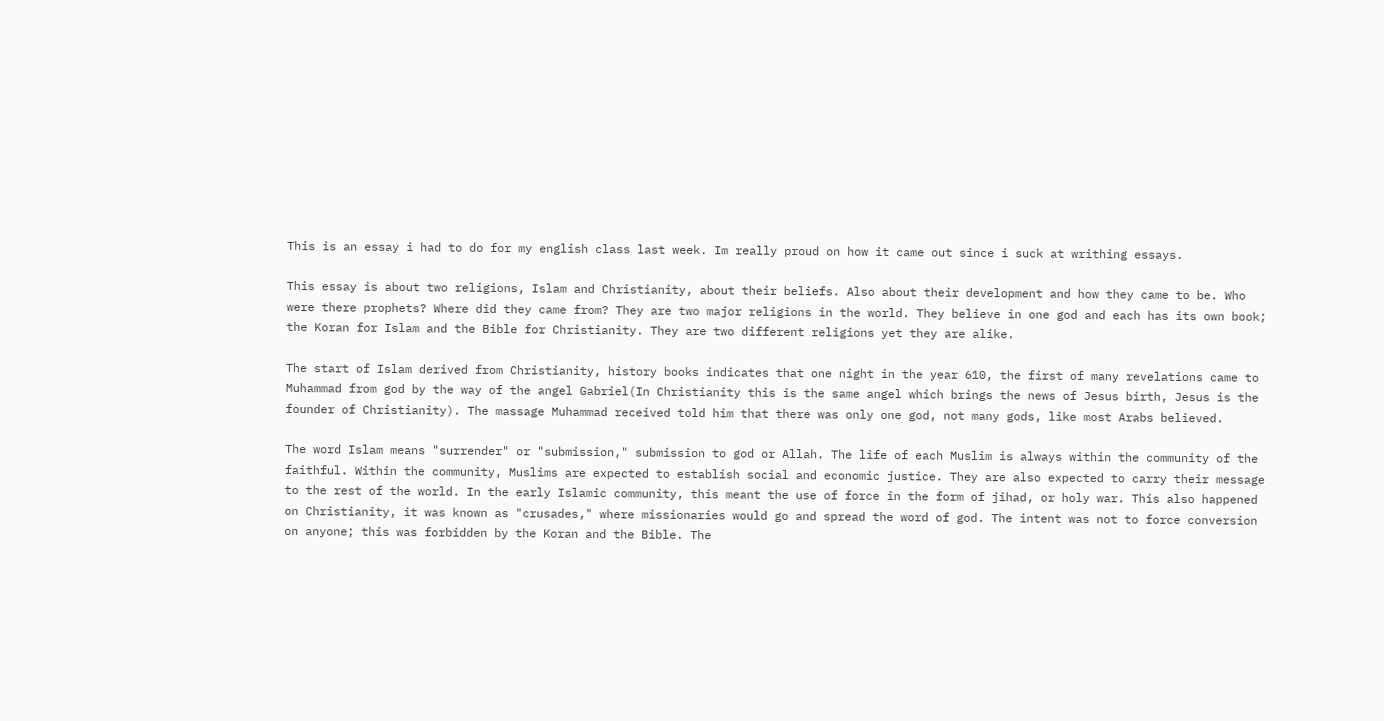This is an essay i had to do for my english class last week. Im really proud on how it came out since i suck at writhing essays.

This essay is about two religions, Islam and Christianity, about their beliefs. Also about their development and how they came to be. Who were there prophets? Where did they came from? They are two major religions in the world. They believe in one god and each has its own book; the Koran for Islam and the Bible for Christianity. They are two different religions yet they are alike.

The start of Islam derived from Christianity, history books indicates that one night in the year 610, the first of many revelations came to Muhammad from god by the way of the angel Gabriel(In Christianity this is the same angel which brings the news of Jesus birth, Jesus is the founder of Christianity). The massage Muhammad received told him that there was only one god, not many gods, like most Arabs believed.

The word Islam means "surrender" or "submission," submission to god or Allah. The life of each Muslim is always within the community of the faithful. Within the community, Muslims are expected to establish social and economic justice. They are also expected to carry their message to the rest of the world. In the early Islamic community, this meant the use of force in the form of jihad, or holy war. This also happened on Christianity, it was known as "crusades," where missionaries would go and spread the word of god. The intent was not to force conversion on anyone; this was forbidden by the Koran and the Bible. The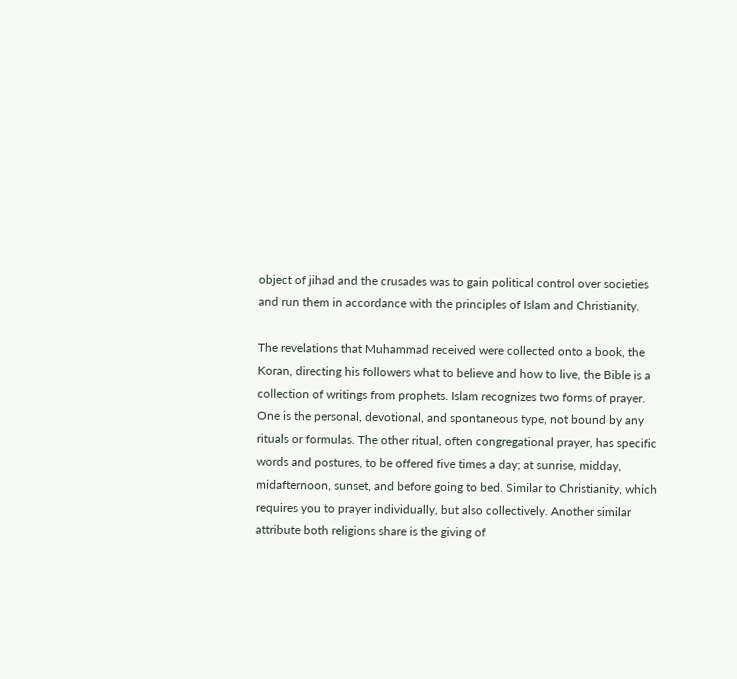object of jihad and the crusades was to gain political control over societies and run them in accordance with the principles of Islam and Christianity.

The revelations that Muhammad received were collected onto a book, the Koran, directing his followers what to believe and how to live, the Bible is a collection of writings from prophets. Islam recognizes two forms of prayer. One is the personal, devotional, and spontaneous type, not bound by any rituals or formulas. The other ritual, often congregational prayer, has specific words and postures, to be offered five times a day; at sunrise, midday, midafternoon, sunset, and before going to bed. Similar to Christianity, which requires you to prayer individually, but also collectively. Another similar attribute both religions share is the giving of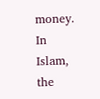money. In Islam, the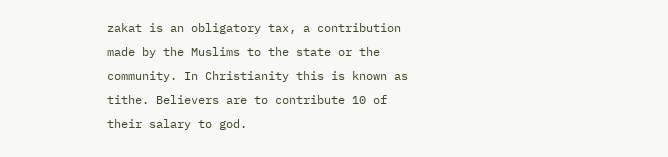zakat is an obligatory tax, a contribution made by the Muslims to the state or the community. In Christianity this is known as tithe. Believers are to contribute 10 of their salary to god.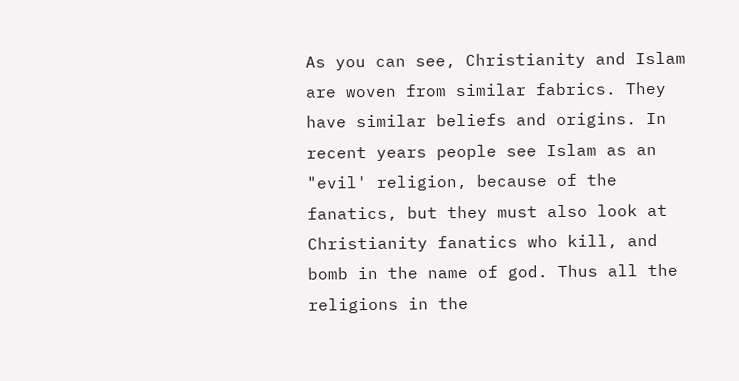As you can see, Christianity and Islam are woven from similar fabrics. They have similar beliefs and origins. In recent years people see Islam as an "evil' religion, because of the fanatics, but they must also look at Christianity fanatics who kill, and bomb in the name of god. Thus all the religions in the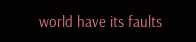world have its faults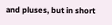and pluses, but in short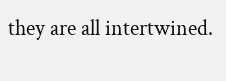they are all intertwined.